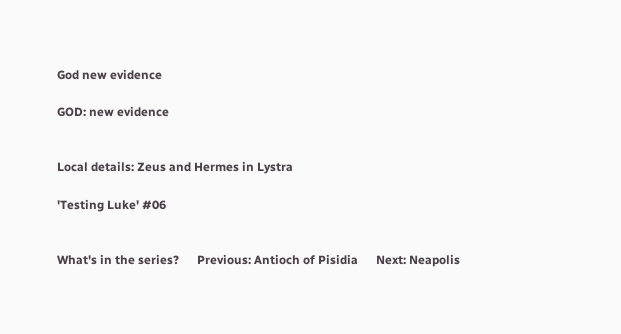God new evidence

GOD: new evidence


Local details: Zeus and Hermes in Lystra

'Testing Luke' #06


What's in the series?      Previous: Antioch of Pisidia      Next: Neapolis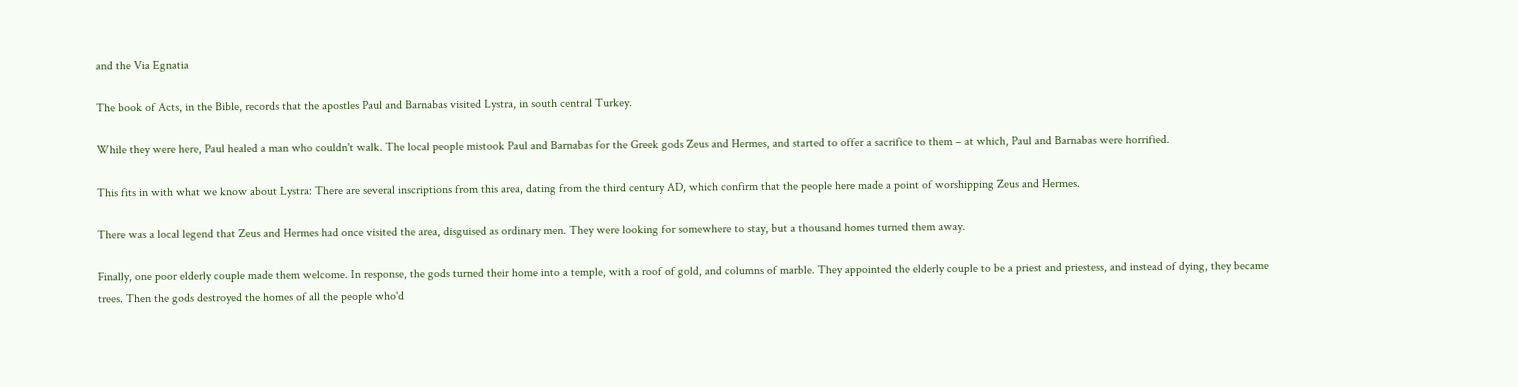and the Via Egnatia

The book of Acts, in the Bible, records that the apostles Paul and Barnabas visited Lystra, in south central Turkey.

While they were here, Paul healed a man who couldn't walk. The local people mistook Paul and Barnabas for the Greek gods Zeus and Hermes, and started to offer a sacrifice to them – at which, Paul and Barnabas were horrified.

This fits in with what we know about Lystra: There are several inscriptions from this area, dating from the third century AD, which confirm that the people here made a point of worshipping Zeus and Hermes.

There was a local legend that Zeus and Hermes had once visited the area, disguised as ordinary men. They were looking for somewhere to stay, but a thousand homes turned them away.

Finally, one poor elderly couple made them welcome. In response, the gods turned their home into a temple, with a roof of gold, and columns of marble. They appointed the elderly couple to be a priest and priestess, and instead of dying, they became trees. Then the gods destroyed the homes of all the people who'd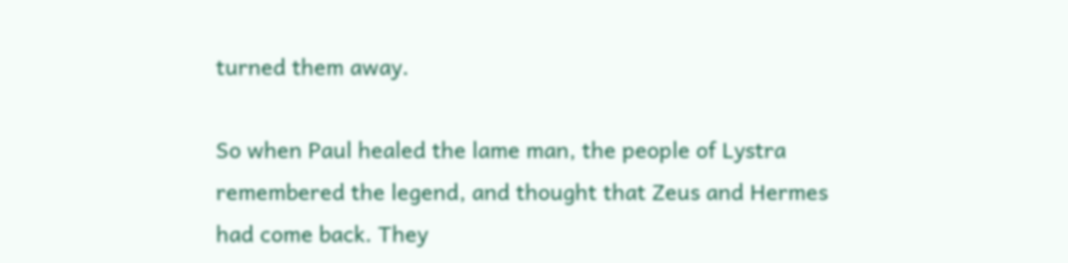turned them away.

So when Paul healed the lame man, the people of Lystra remembered the legend, and thought that Zeus and Hermes had come back. They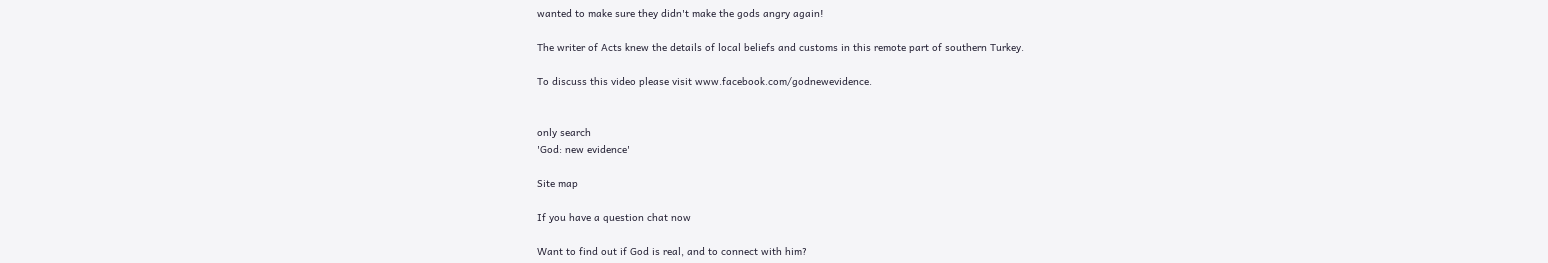wanted to make sure they didn't make the gods angry again!

The writer of Acts knew the details of local beliefs and customs in this remote part of southern Turkey.

To discuss this video please visit www.facebook.com/godnewevidence.


only search
'God: new evidence'

Site map

If you have a question chat now

Want to find out if God is real, and to connect with him?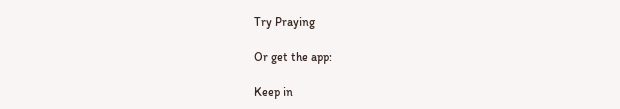Try Praying

Or get the app:

Keep in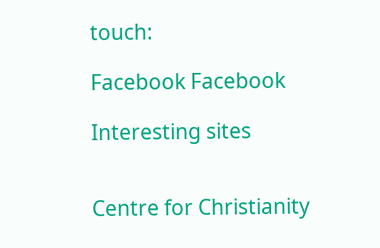touch:

Facebook Facebook

Interesting sites


Centre for Christianity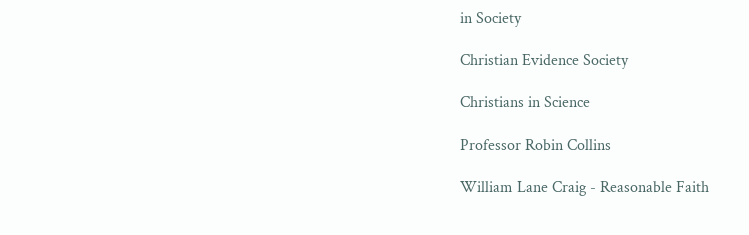in Society

Christian Evidence Society

Christians in Science

Professor Robin Collins

William Lane Craig - Reasonable Faith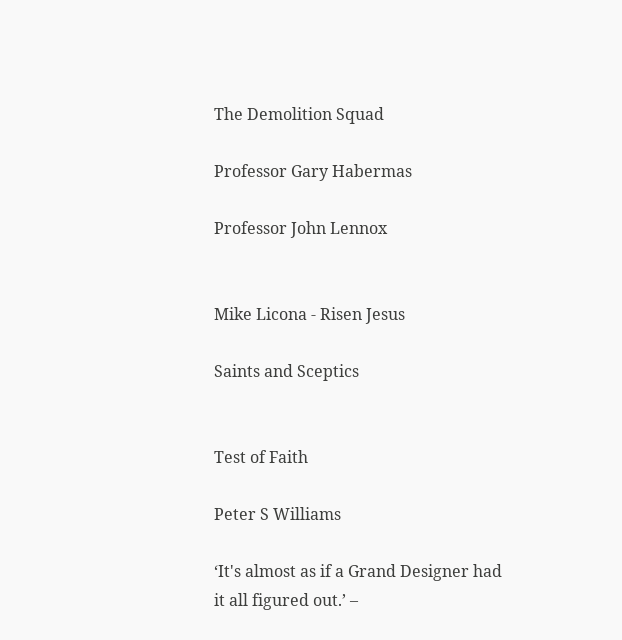The Demolition Squad

Professor Gary Habermas

Professor John Lennox


Mike Licona - Risen Jesus

Saints and Sceptics


Test of Faith

Peter S Williams

‘It's almost as if a Grand Designer had it all figured out.’ –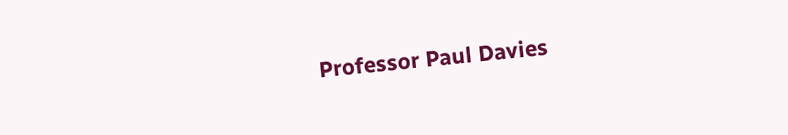Professor Paul Davies